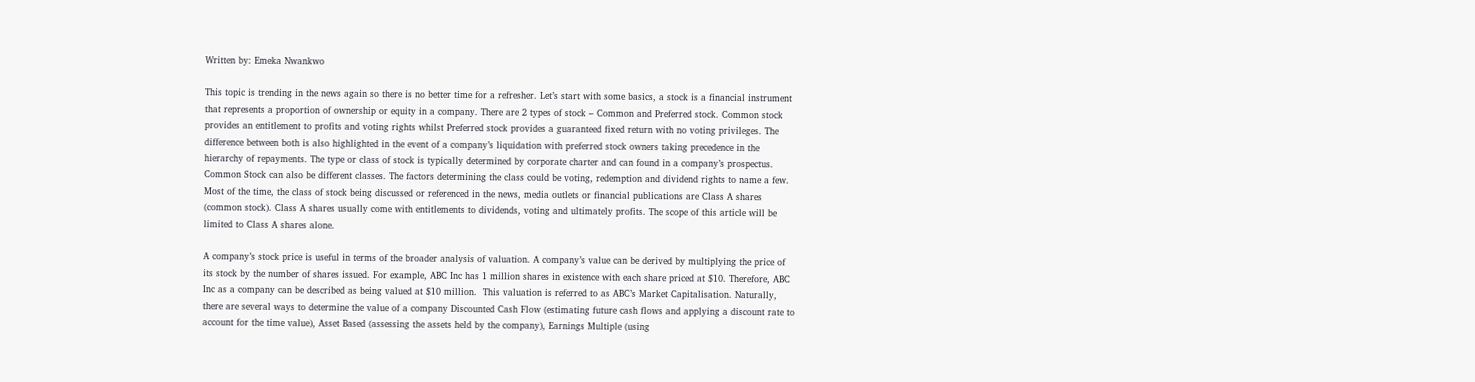Written by: Emeka Nwankwo

This topic is trending in the news again so there is no better time for a refresher. Let’s start with some basics, a stock is a financial instrument that represents a proportion of ownership or equity in a company. There are 2 types of stock – Common and Preferred stock. Common stock provides an entitlement to profits and voting rights whilst Preferred stock provides a guaranteed fixed return with no voting privileges. The difference between both is also highlighted in the event of a company’s liquidation with preferred stock owners taking precedence in the hierarchy of repayments. The type or class of stock is typically determined by corporate charter and can found in a company’s prospectus. Common Stock can also be different classes. The factors determining the class could be voting, redemption and dividend rights to name a few. Most of the time, the class of stock being discussed or referenced in the news, media outlets or financial publications are Class A shares (common stock). Class A shares usually come with entitlements to dividends, voting and ultimately profits. The scope of this article will be limited to Class A shares alone.

A company’s stock price is useful in terms of the broader analysis of valuation. A company’s value can be derived by multiplying the price of its stock by the number of shares issued. For example, ABC Inc has 1 million shares in existence with each share priced at $10. Therefore, ABC Inc as a company can be described as being valued at $10 million.  This valuation is referred to as ABC’s Market Capitalisation. Naturally, there are several ways to determine the value of a company Discounted Cash Flow (estimating future cash flows and applying a discount rate to account for the time value), Asset Based (assessing the assets held by the company), Earnings Multiple (using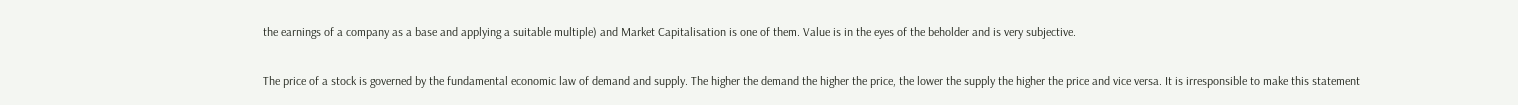the earnings of a company as a base and applying a suitable multiple) and Market Capitalisation is one of them. Value is in the eyes of the beholder and is very subjective.

The price of a stock is governed by the fundamental economic law of demand and supply. The higher the demand the higher the price, the lower the supply the higher the price and vice versa. It is irresponsible to make this statement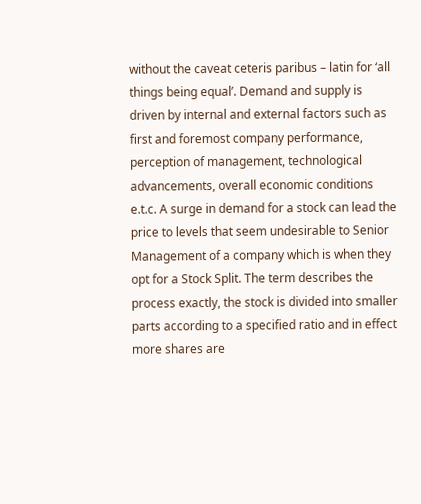without the caveat ceteris paribus – latin for ‘all things being equal’. Demand and supply is driven by internal and external factors such as first and foremost company performance, perception of management, technological advancements, overall economic conditions e.t.c. A surge in demand for a stock can lead the price to levels that seem undesirable to Senior Management of a company which is when they opt for a Stock Split. The term describes the process exactly, the stock is divided into smaller parts according to a specified ratio and in effect more shares are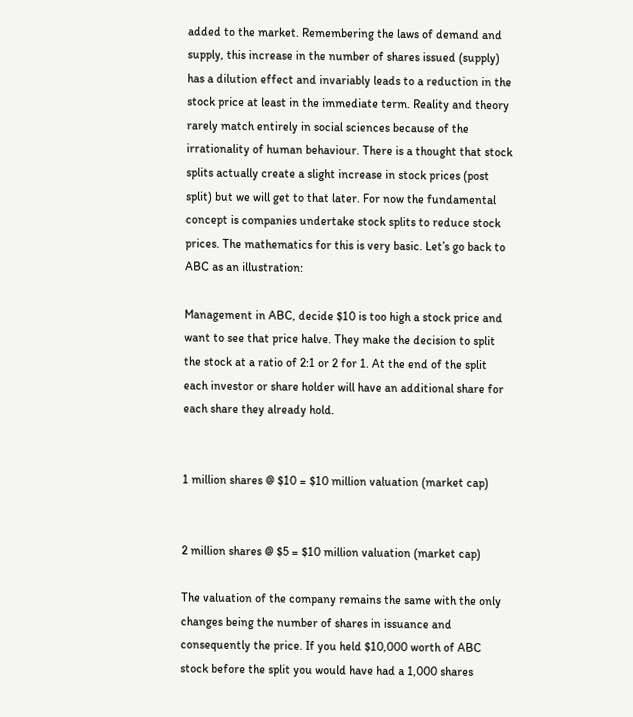added to the market. Remembering the laws of demand and supply, this increase in the number of shares issued (supply) has a dilution effect and invariably leads to a reduction in the stock price at least in the immediate term. Reality and theory rarely match entirely in social sciences because of the irrationality of human behaviour. There is a thought that stock splits actually create a slight increase in stock prices (post split) but we will get to that later. For now the fundamental concept is companies undertake stock splits to reduce stock prices. The mathematics for this is very basic. Let’s go back to ABC as an illustration:

Management in ABC, decide $10 is too high a stock price and want to see that price halve. They make the decision to split the stock at a ratio of 2:1 or 2 for 1. At the end of the split each investor or share holder will have an additional share for each share they already hold.


1 million shares @ $10 = $10 million valuation (market cap)


2 million shares @ $5 = $10 million valuation (market cap)

The valuation of the company remains the same with the only changes being the number of shares in issuance and consequently the price. If you held $10,000 worth of ABC stock before the split you would have had a 1,000 shares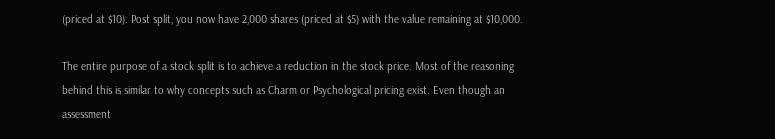(priced at $10). Post split, you now have 2,000 shares (priced at $5) with the value remaining at $10,000.

The entire purpose of a stock split is to achieve a reduction in the stock price. Most of the reasoning behind this is similar to why concepts such as Charm or Psychological pricing exist. Even though an assessment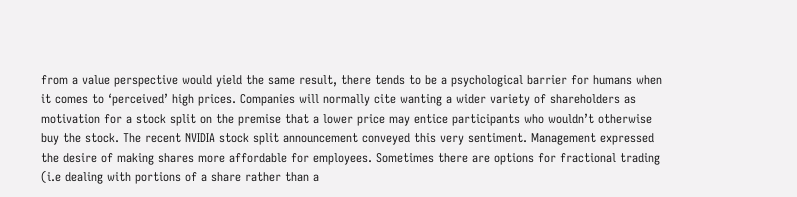from a value perspective would yield the same result, there tends to be a psychological barrier for humans when it comes to ‘perceived’ high prices. Companies will normally cite wanting a wider variety of shareholders as motivation for a stock split on the premise that a lower price may entice participants who wouldn’t otherwise buy the stock. The recent NVIDIA stock split announcement conveyed this very sentiment. Management expressed the desire of making shares more affordable for employees. Sometimes there are options for fractional trading (i.e dealing with portions of a share rather than a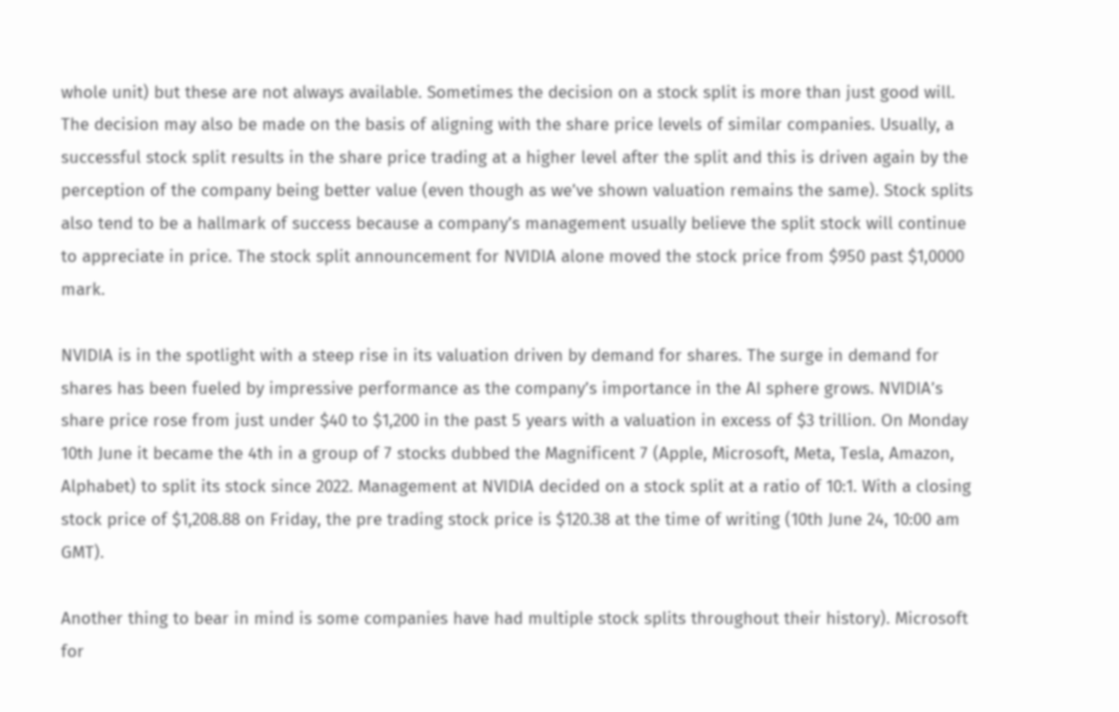whole unit) but these are not always available. Sometimes the decision on a stock split is more than just good will. The decision may also be made on the basis of aligning with the share price levels of similar companies. Usually, a successful stock split results in the share price trading at a higher level after the split and this is driven again by the perception of the company being better value (even though as we’ve shown valuation remains the same). Stock splits also tend to be a hallmark of success because a company’s management usually believe the split stock will continue to appreciate in price. The stock split announcement for NVIDIA alone moved the stock price from $950 past $1,0000 mark.

NVIDIA is in the spotlight with a steep rise in its valuation driven by demand for shares. The surge in demand for shares has been fueled by impressive performance as the company’s importance in the AI sphere grows. NVIDIA’s share price rose from just under $40 to $1,200 in the past 5 years with a valuation in excess of $3 trillion. On Monday 10th June it became the 4th in a group of 7 stocks dubbed the Magnificent 7 (Apple, Microsoft, Meta, Tesla, Amazon, Alphabet) to split its stock since 2022. Management at NVIDIA decided on a stock split at a ratio of 10:1. With a closing stock price of $1,208.88 on Friday, the pre trading stock price is $120.38 at the time of writing (10th June 24, 10:00 am GMT).

Another thing to bear in mind is some companies have had multiple stock splits throughout their history). Microsoft for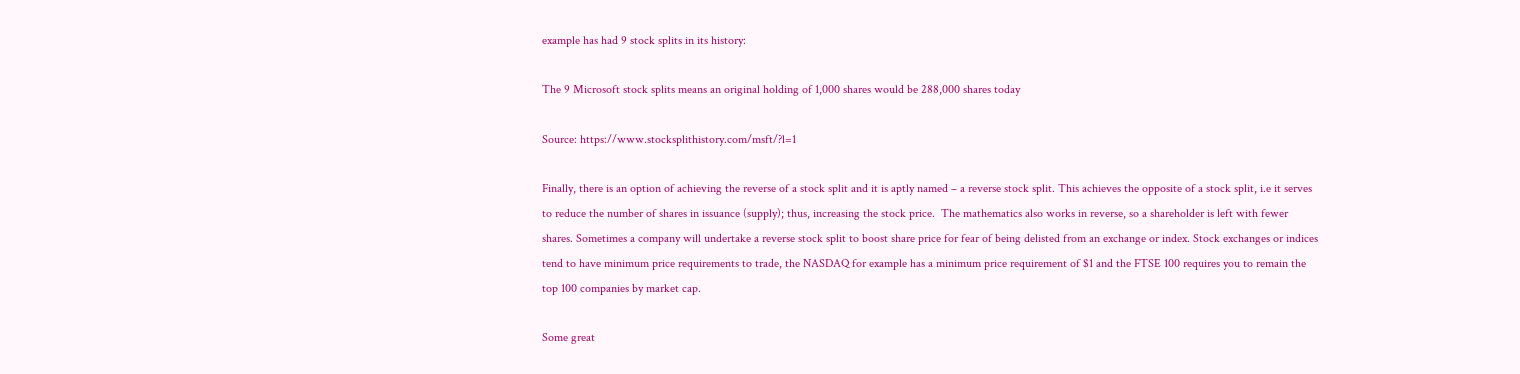example has had 9 stock splits in its history:

The 9 Microsoft stock splits means an original holding of 1,000 shares would be 288,000 shares today

Source: https://www.stocksplithistory.com/msft/?l=1

Finally, there is an option of achieving the reverse of a stock split and it is aptly named – a reverse stock split. This achieves the opposite of a stock split, i.e it serves to reduce the number of shares in issuance (supply); thus, increasing the stock price.  The mathematics also works in reverse, so a shareholder is left with fewer shares. Sometimes a company will undertake a reverse stock split to boost share price for fear of being delisted from an exchange or index. Stock exchanges or indices tend to have minimum price requirements to trade, the NASDAQ for example has a minimum price requirement of $1 and the FTSE 100 requires you to remain the top 100 companies by market cap.

Some great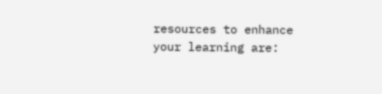resources to enhance your learning are: